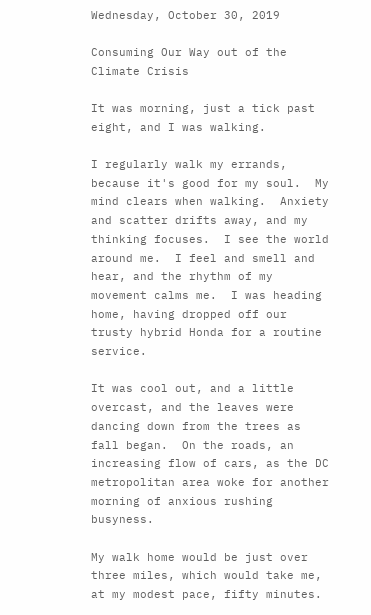Wednesday, October 30, 2019

Consuming Our Way out of the Climate Crisis

It was morning, just a tick past eight, and I was walking.

I regularly walk my errands, because it's good for my soul.  My mind clears when walking.  Anxiety  and scatter drifts away, and my thinking focuses.  I see the world around me.  I feel and smell and hear, and the rhythm of my movement calms me.  I was heading home, having dropped off our trusty hybrid Honda for a routine service.

It was cool out, and a little overcast, and the leaves were dancing down from the trees as fall began.  On the roads, an increasing flow of cars, as the DC metropolitan area woke for another morning of anxious rushing busyness.

My walk home would be just over three miles, which would take me, at my modest pace, fifty minutes.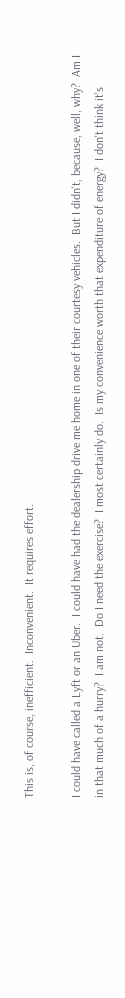This is, of course, inefficient.  Inconvenient.  It requires effort.

I could have called a Lyft or an Uber.  I could have had the dealership drive me home in one of their courtesy vehicles.  But I didn't, because, well, why?  Am I in that much of a hurry?  I am not.  Do I need the exercise?  I most certainly do.  Is my convenience worth that expenditure of energy?  I don't think it's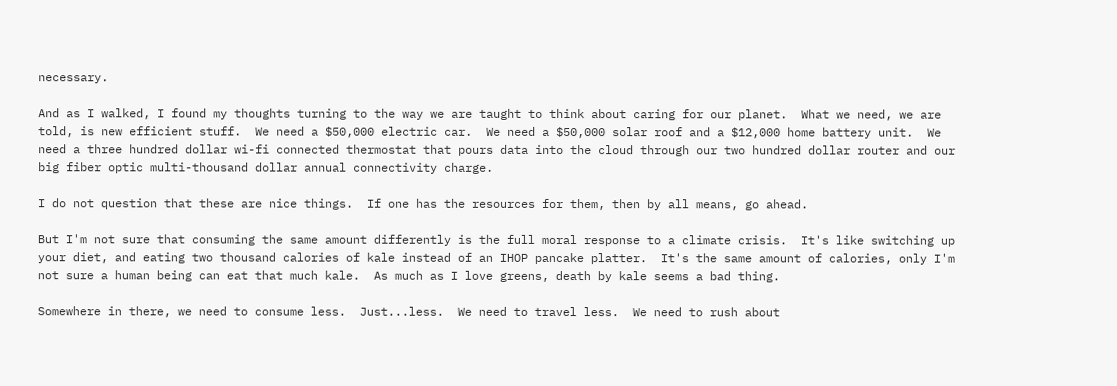necessary.

And as I walked, I found my thoughts turning to the way we are taught to think about caring for our planet.  What we need, we are told, is new efficient stuff.  We need a $50,000 electric car.  We need a $50,000 solar roof and a $12,000 home battery unit.  We need a three hundred dollar wi-fi connected thermostat that pours data into the cloud through our two hundred dollar router and our big fiber optic multi-thousand dollar annual connectivity charge.

I do not question that these are nice things.  If one has the resources for them, then by all means, go ahead.

But I'm not sure that consuming the same amount differently is the full moral response to a climate crisis.  It's like switching up your diet, and eating two thousand calories of kale instead of an IHOP pancake platter.  It's the same amount of calories, only I'm not sure a human being can eat that much kale.  As much as I love greens, death by kale seems a bad thing.

Somewhere in there, we need to consume less.  Just...less.  We need to travel less.  We need to rush about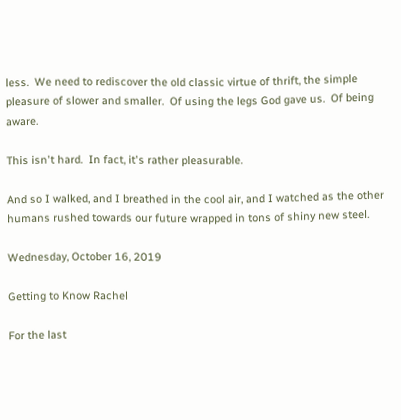less.  We need to rediscover the old classic virtue of thrift, the simple pleasure of slower and smaller.  Of using the legs God gave us.  Of being aware.

This isn't hard.  In fact, it's rather pleasurable.

And so I walked, and I breathed in the cool air, and I watched as the other humans rushed towards our future wrapped in tons of shiny new steel.

Wednesday, October 16, 2019

Getting to Know Rachel

For the last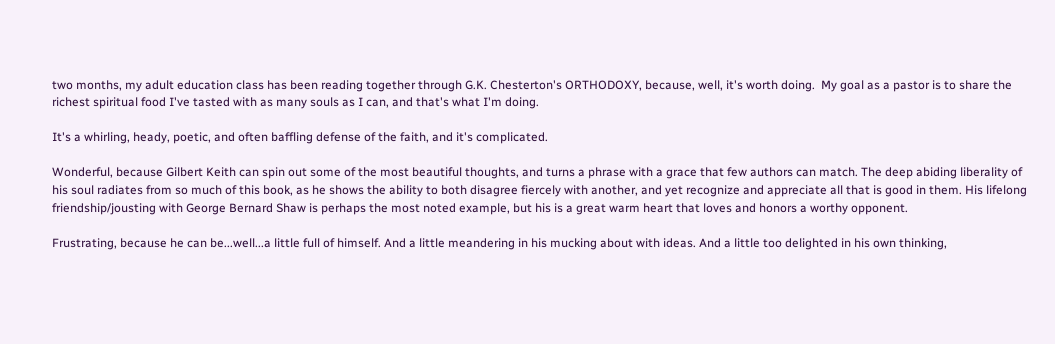two months, my adult education class has been reading together through G.K. Chesterton's ORTHODOXY, because, well, it's worth doing.  My goal as a pastor is to share the richest spiritual food I've tasted with as many souls as I can, and that's what I'm doing.

It's a whirling, heady, poetic, and often baffling defense of the faith, and it's complicated.

Wonderful, because Gilbert Keith can spin out some of the most beautiful thoughts, and turns a phrase with a grace that few authors can match. The deep abiding liberality of his soul radiates from so much of this book, as he shows the ability to both disagree fiercely with another, and yet recognize and appreciate all that is good in them. His lifelong friendship/jousting with George Bernard Shaw is perhaps the most noted example, but his is a great warm heart that loves and honors a worthy opponent.

Frustrating, because he can be...well...a little full of himself. And a little meandering in his mucking about with ideas. And a little too delighted in his own thinking,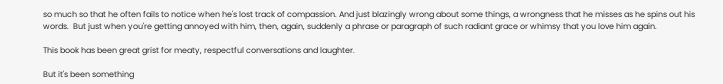so much so that he often fails to notice when he's lost track of compassion. And just blazingly wrong about some things, a wrongness that he misses as he spins out his words.  But just when you're getting annoyed with him, then, again, suddenly a phrase or paragraph of such radiant grace or whimsy that you love him again.

This book has been great grist for meaty, respectful conversations and laughter.

But it's been something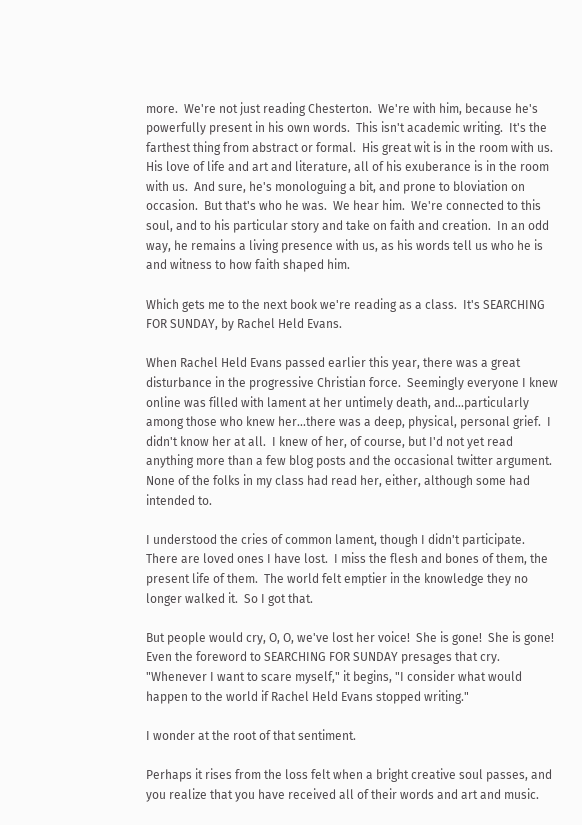more.  We're not just reading Chesterton.  We're with him, because he's powerfully present in his own words.  This isn't academic writing.  It's the farthest thing from abstract or formal.  His great wit is in the room with us.  His love of life and art and literature, all of his exuberance is in the room with us.  And sure, he's monologuing a bit, and prone to bloviation on occasion.  But that's who he was.  We hear him.  We're connected to this soul, and to his particular story and take on faith and creation.  In an odd way, he remains a living presence with us, as his words tell us who he is and witness to how faith shaped him.

Which gets me to the next book we're reading as a class.  It's SEARCHING FOR SUNDAY, by Rachel Held Evans.

When Rachel Held Evans passed earlier this year, there was a great disturbance in the progressive Christian force.  Seemingly everyone I knew online was filled with lament at her untimely death, and...particularly among those who knew her...there was a deep, physical, personal grief.  I didn't know her at all.  I knew of her, of course, but I'd not yet read anything more than a few blog posts and the occasional twitter argument.   None of the folks in my class had read her, either, although some had intended to.

I understood the cries of common lament, though I didn't participate.  There are loved ones I have lost.  I miss the flesh and bones of them, the present life of them.  The world felt emptier in the knowledge they no longer walked it.  So I got that.

But people would cry, O, O, we've lost her voice!  She is gone!  She is gone!  Even the foreword to SEARCHING FOR SUNDAY presages that cry.  "Whenever I want to scare myself," it begins, "I consider what would happen to the world if Rachel Held Evans stopped writing."

I wonder at the root of that sentiment.

Perhaps it rises from the loss felt when a bright creative soul passes, and you realize that you have received all of their words and art and music.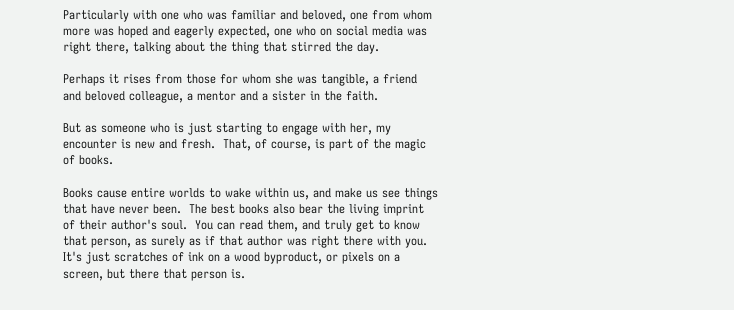Particularly with one who was familiar and beloved, one from whom more was hoped and eagerly expected, one who on social media was right there, talking about the thing that stirred the day.

Perhaps it rises from those for whom she was tangible, a friend and beloved colleague, a mentor and a sister in the faith.

But as someone who is just starting to engage with her, my encounter is new and fresh.  That, of course, is part of the magic of books.

Books cause entire worlds to wake within us, and make us see things that have never been.  The best books also bear the living imprint of their author's soul.  You can read them, and truly get to know that person, as surely as if that author was right there with you.  It's just scratches of ink on a wood byproduct, or pixels on a screen, but there that person is.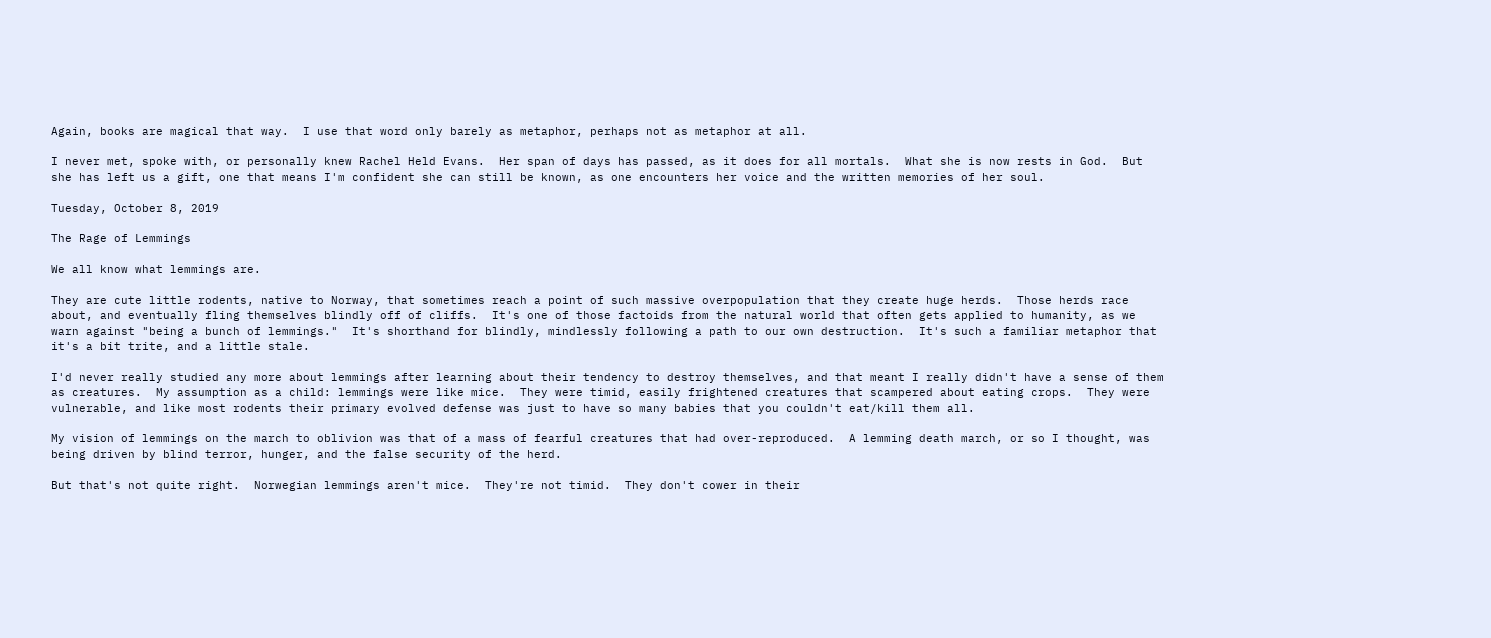Again, books are magical that way.  I use that word only barely as metaphor, perhaps not as metaphor at all.

I never met, spoke with, or personally knew Rachel Held Evans.  Her span of days has passed, as it does for all mortals.  What she is now rests in God.  But she has left us a gift, one that means I'm confident she can still be known, as one encounters her voice and the written memories of her soul.

Tuesday, October 8, 2019

The Rage of Lemmings

We all know what lemmings are.

They are cute little rodents, native to Norway, that sometimes reach a point of such massive overpopulation that they create huge herds.  Those herds race about, and eventually fling themselves blindly off of cliffs.  It's one of those factoids from the natural world that often gets applied to humanity, as we warn against "being a bunch of lemmings."  It's shorthand for blindly, mindlessly following a path to our own destruction.  It's such a familiar metaphor that it's a bit trite, and a little stale.

I'd never really studied any more about lemmings after learning about their tendency to destroy themselves, and that meant I really didn't have a sense of them as creatures.  My assumption as a child: lemmings were like mice.  They were timid, easily frightened creatures that scampered about eating crops.  They were vulnerable, and like most rodents their primary evolved defense was just to have so many babies that you couldn't eat/kill them all.

My vision of lemmings on the march to oblivion was that of a mass of fearful creatures that had over-reproduced.  A lemming death march, or so I thought, was being driven by blind terror, hunger, and the false security of the herd.

But that's not quite right.  Norwegian lemmings aren't mice.  They're not timid.  They don't cower in their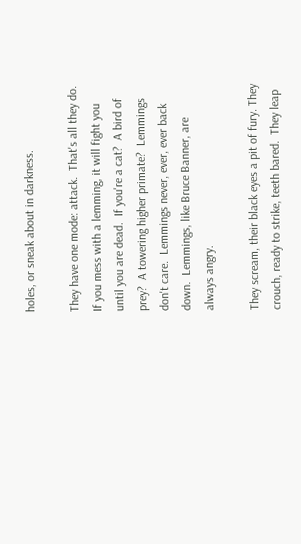holes, or sneak about in darkness.

They have one mode: attack.  That's all they do.  If you mess with a lemming, it will fight you until you are dead.  If you're a cat?  A bird of prey?  A towering higher primate?  Lemmings don't care.  Lemmings never, ever, ever back down.  Lemmings, like Bruce Banner, are always angry.

They scream, their black eyes a pit of fury. They crouch, ready to strike, teeth bared.  They leap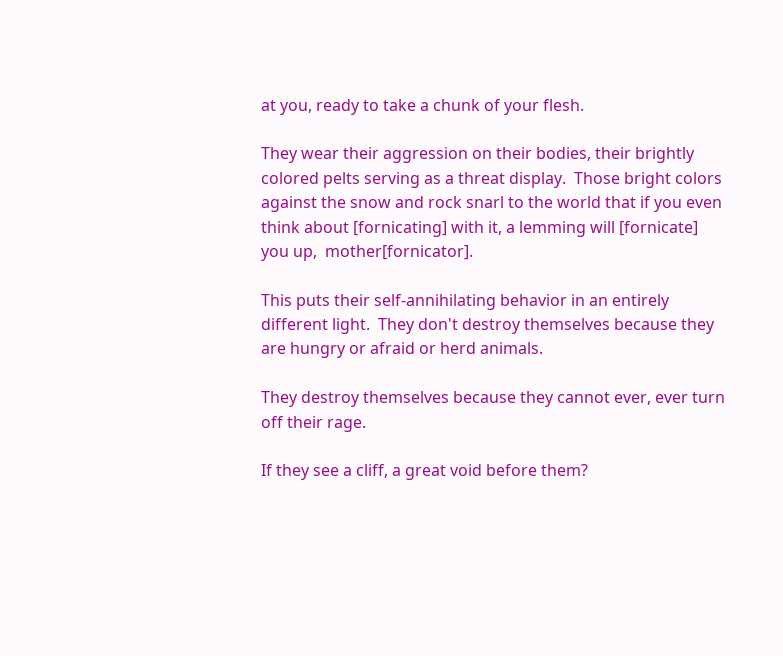at you, ready to take a chunk of your flesh.

They wear their aggression on their bodies, their brightly colored pelts serving as a threat display.  Those bright colors against the snow and rock snarl to the world that if you even think about [fornicating] with it, a lemming will [fornicate] you up,  mother[fornicator].

This puts their self-annihilating behavior in an entirely different light.  They don't destroy themselves because they are hungry or afraid or herd animals.

They destroy themselves because they cannot ever, ever turn off their rage.

If they see a cliff, a great void before them?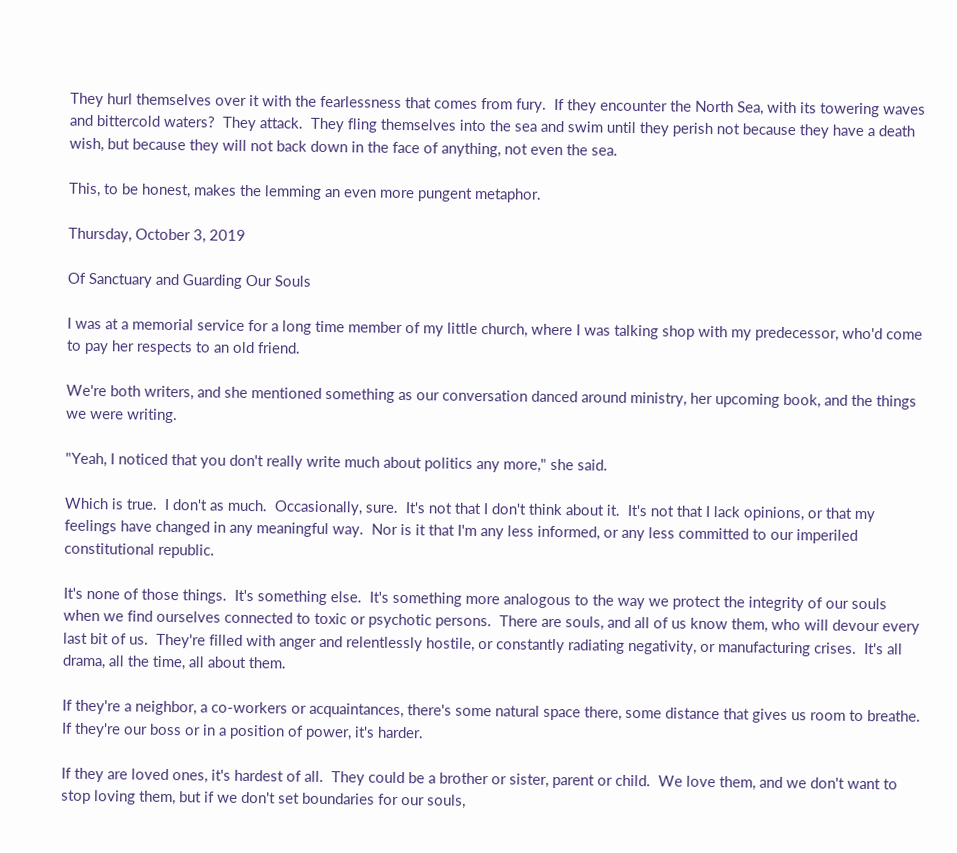They hurl themselves over it with the fearlessness that comes from fury.  If they encounter the North Sea, with its towering waves and bittercold waters?  They attack.  They fling themselves into the sea and swim until they perish not because they have a death wish, but because they will not back down in the face of anything, not even the sea.

This, to be honest, makes the lemming an even more pungent metaphor.

Thursday, October 3, 2019

Of Sanctuary and Guarding Our Souls

I was at a memorial service for a long time member of my little church, where I was talking shop with my predecessor, who'd come to pay her respects to an old friend.

We're both writers, and she mentioned something as our conversation danced around ministry, her upcoming book, and the things we were writing.

"Yeah, I noticed that you don't really write much about politics any more," she said.

Which is true.  I don't as much.  Occasionally, sure.  It's not that I don't think about it.  It's not that I lack opinions, or that my feelings have changed in any meaningful way.  Nor is it that I'm any less informed, or any less committed to our imperiled constitutional republic.

It's none of those things.  It's something else.  It's something more analogous to the way we protect the integrity of our souls when we find ourselves connected to toxic or psychotic persons.  There are souls, and all of us know them, who will devour every last bit of us.  They're filled with anger and relentlessly hostile, or constantly radiating negativity, or manufacturing crises.  It's all drama, all the time, all about them.

If they're a neighbor, a co-workers or acquaintances, there's some natural space there, some distance that gives us room to breathe.  If they're our boss or in a position of power, it's harder.

If they are loved ones, it's hardest of all.  They could be a brother or sister, parent or child.  We love them, and we don't want to stop loving them, but if we don't set boundaries for our souls,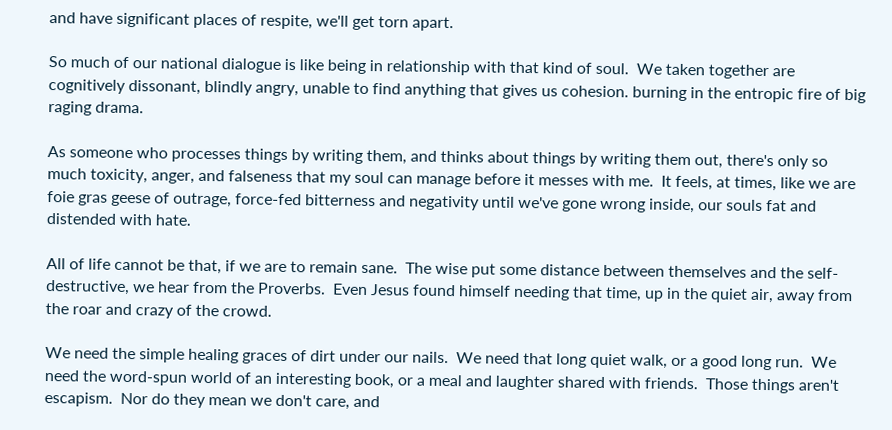and have significant places of respite, we'll get torn apart.

So much of our national dialogue is like being in relationship with that kind of soul.  We taken together are cognitively dissonant, blindly angry, unable to find anything that gives us cohesion. burning in the entropic fire of big raging drama.

As someone who processes things by writing them, and thinks about things by writing them out, there's only so much toxicity, anger, and falseness that my soul can manage before it messes with me.  It feels, at times, like we are foie gras geese of outrage, force-fed bitterness and negativity until we've gone wrong inside, our souls fat and distended with hate.

All of life cannot be that, if we are to remain sane.  The wise put some distance between themselves and the self-destructive, we hear from the Proverbs.  Even Jesus found himself needing that time, up in the quiet air, away from the roar and crazy of the crowd.

We need the simple healing graces of dirt under our nails.  We need that long quiet walk, or a good long run.  We need the word-spun world of an interesting book, or a meal and laughter shared with friends.  Those things aren't escapism.  Nor do they mean we don't care, and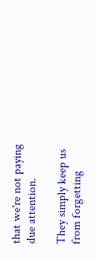that we're not paying due attention.

They simply keep us from forgetting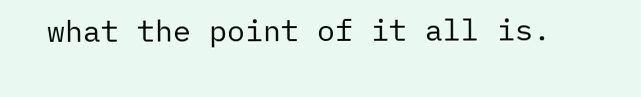what the point of it all is.